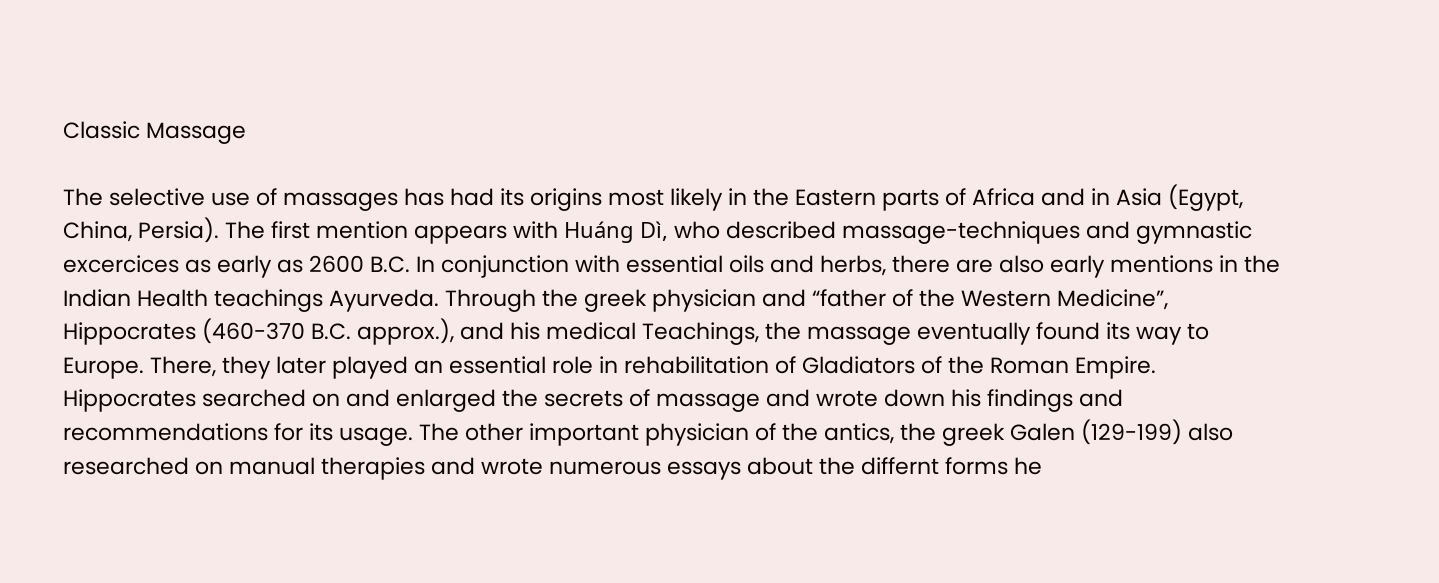Classic Massage

The selective use of massages has had its origins most likely in the Eastern parts of Africa and in Asia (Egypt, China, Persia). The first mention appears with Huáng Dì, who described massage-techniques and gymnastic excercices as early as 2600 B.C. In conjunction with essential oils and herbs, there are also early mentions in the Indian Health teachings Ayurveda. Through the greek physician and “father of the Western Medicine”, Hippocrates (460-370 B.C. approx.), and his medical Teachings, the massage eventually found its way to Europe. There, they later played an essential role in rehabilitation of Gladiators of the Roman Empire. Hippocrates searched on and enlarged the secrets of massage and wrote down his findings and recommendations for its usage. The other important physician of the antics, the greek Galen (129-199) also researched on manual therapies and wrote numerous essays about the differnt forms he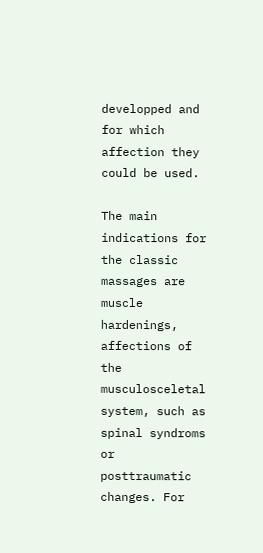developped and for which affection they could be used.

The main indications for the classic massages are muscle hardenings, affections of the musculosceletal system, such as spinal syndroms or posttraumatic changes. For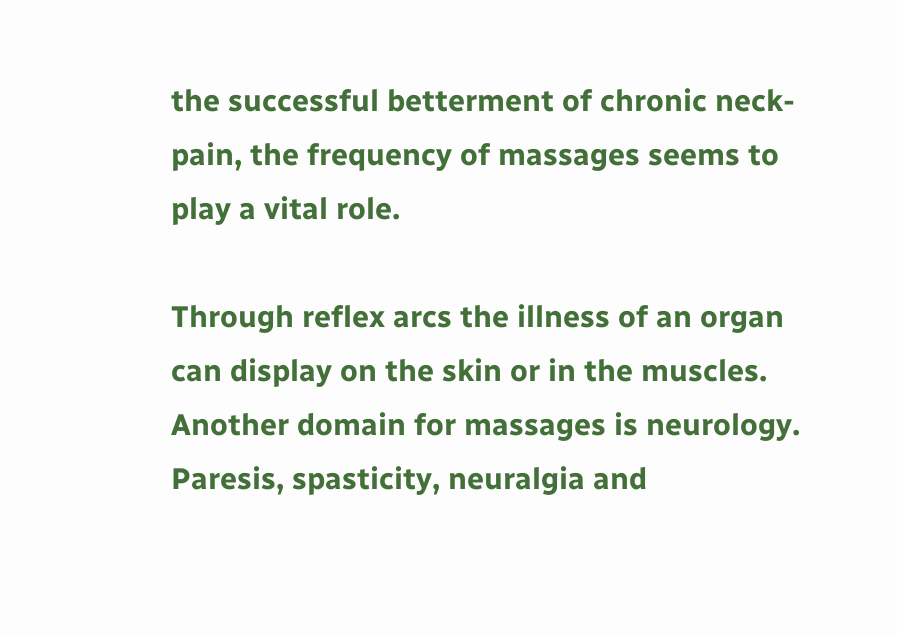the successful betterment of chronic neck-pain, the frequency of massages seems to play a vital role.

Through reflex arcs the illness of an organ can display on the skin or in the muscles. Another domain for massages is neurology. Paresis, spasticity, neuralgia and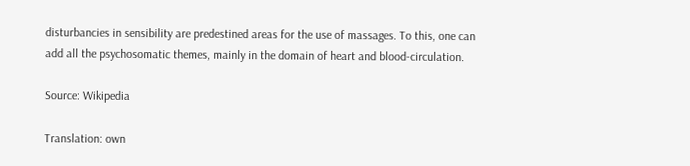disturbancies in sensibility are predestined areas for the use of massages. To this, one can add all the psychosomatic themes, mainly in the domain of heart and blood-circulation.

Source: Wikipedia

Translation: own